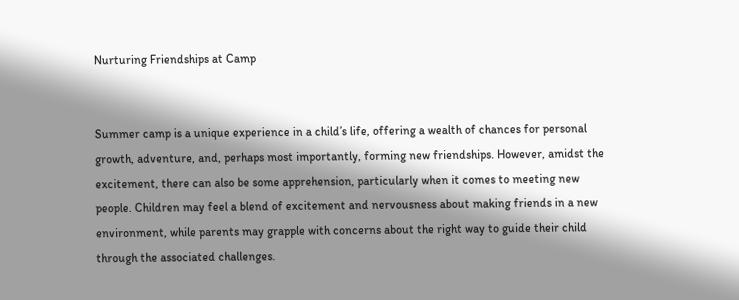Nurturing Friendships at Camp


Summer camp is a unique experience in a child’s life, offering a wealth of chances for personal growth, adventure, and, perhaps most importantly, forming new friendships. However, amidst the excitement, there can also be some apprehension, particularly when it comes to meeting new people. Children may feel a blend of excitement and nervousness about making friends in a new environment, while parents may grapple with concerns about the right way to guide their child through the associated challenges.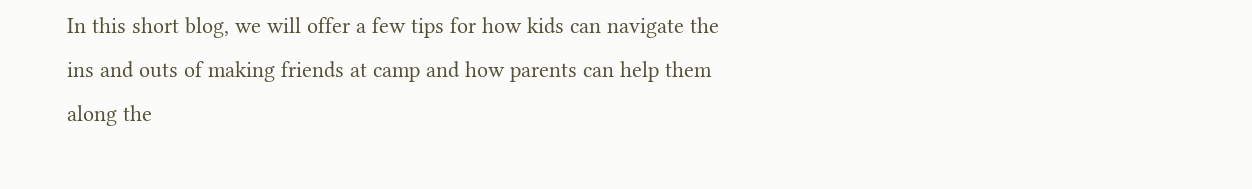In this short blog, we will offer a few tips for how kids can navigate the ins and outs of making friends at camp and how parents can help them along the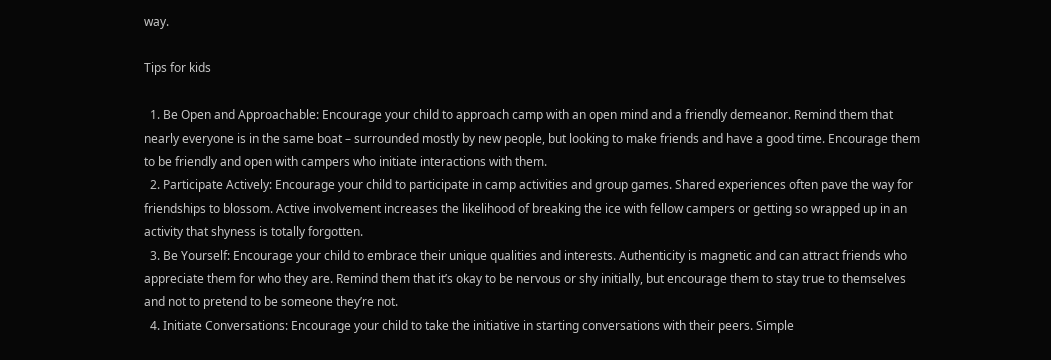way.

Tips for kids

  1. Be Open and Approachable: Encourage your child to approach camp with an open mind and a friendly demeanor. Remind them that nearly everyone is in the same boat – surrounded mostly by new people, but looking to make friends and have a good time. Encourage them to be friendly and open with campers who initiate interactions with them.
  2. Participate Actively: Encourage your child to participate in camp activities and group games. Shared experiences often pave the way for friendships to blossom. Active involvement increases the likelihood of breaking the ice with fellow campers or getting so wrapped up in an activity that shyness is totally forgotten.
  3. Be Yourself: Encourage your child to embrace their unique qualities and interests. Authenticity is magnetic and can attract friends who appreciate them for who they are. Remind them that it’s okay to be nervous or shy initially, but encourage them to stay true to themselves and not to pretend to be someone they’re not.
  4. Initiate Conversations: Encourage your child to take the initiative in starting conversations with their peers. Simple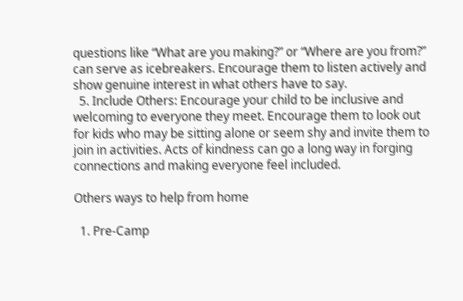questions like “What are you making?” or “Where are you from?” can serve as icebreakers. Encourage them to listen actively and show genuine interest in what others have to say.
  5. Include Others: Encourage your child to be inclusive and welcoming to everyone they meet. Encourage them to look out for kids who may be sitting alone or seem shy and invite them to join in activities. Acts of kindness can go a long way in forging connections and making everyone feel included.

Others ways to help from home

  1. Pre-Camp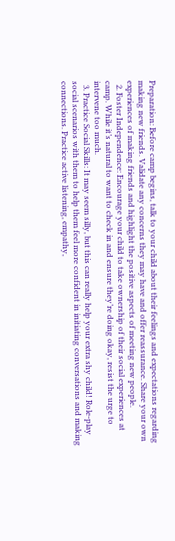Preparation: Before camp begins, talk to your child about their feelings and expectations regarding making new friends. Validate any concerns they may have and offer reassurance. Share your own experiences of making friends and highlight the positive aspects of meeting new people.
  2. Foster Independence: Encourage your child to take ownership of their social experiences at camp. While it’s natural to want to check in and ensure they’re doing okay, resist the urge to intervene too much.
  3. Practice Social Skills: It may seem silly, but this can really help your extra shy child! Role-play social scenarios with them to help them feel more confident in initiating conversations and making connections. Practice active listening, empathy,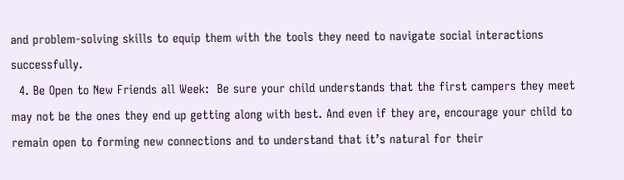and problem-solving skills to equip them with the tools they need to navigate social interactions successfully.
  4. Be Open to New Friends all Week:  Be sure your child understands that the first campers they meet may not be the ones they end up getting along with best. And even if they are, encourage your child to remain open to forming new connections and to understand that it’s natural for their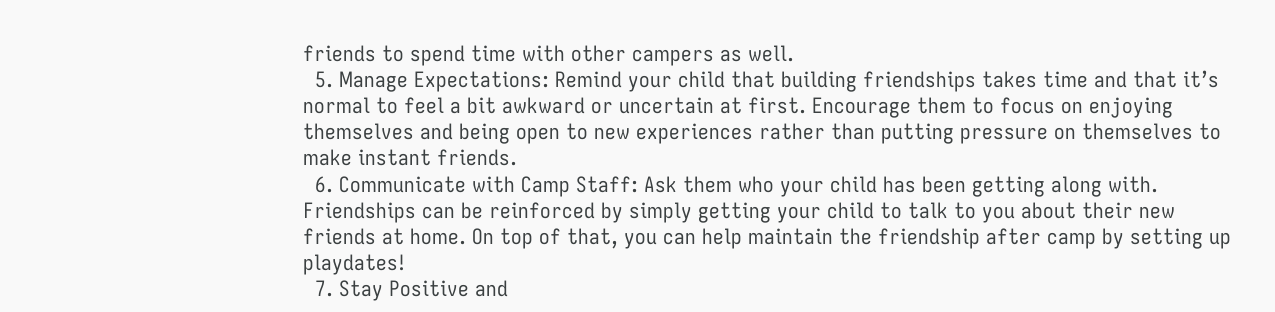friends to spend time with other campers as well.
  5. Manage Expectations: Remind your child that building friendships takes time and that it’s normal to feel a bit awkward or uncertain at first. Encourage them to focus on enjoying themselves and being open to new experiences rather than putting pressure on themselves to make instant friends.
  6. Communicate with Camp Staff: Ask them who your child has been getting along with. Friendships can be reinforced by simply getting your child to talk to you about their new friends at home. On top of that, you can help maintain the friendship after camp by setting up playdates!
  7. Stay Positive and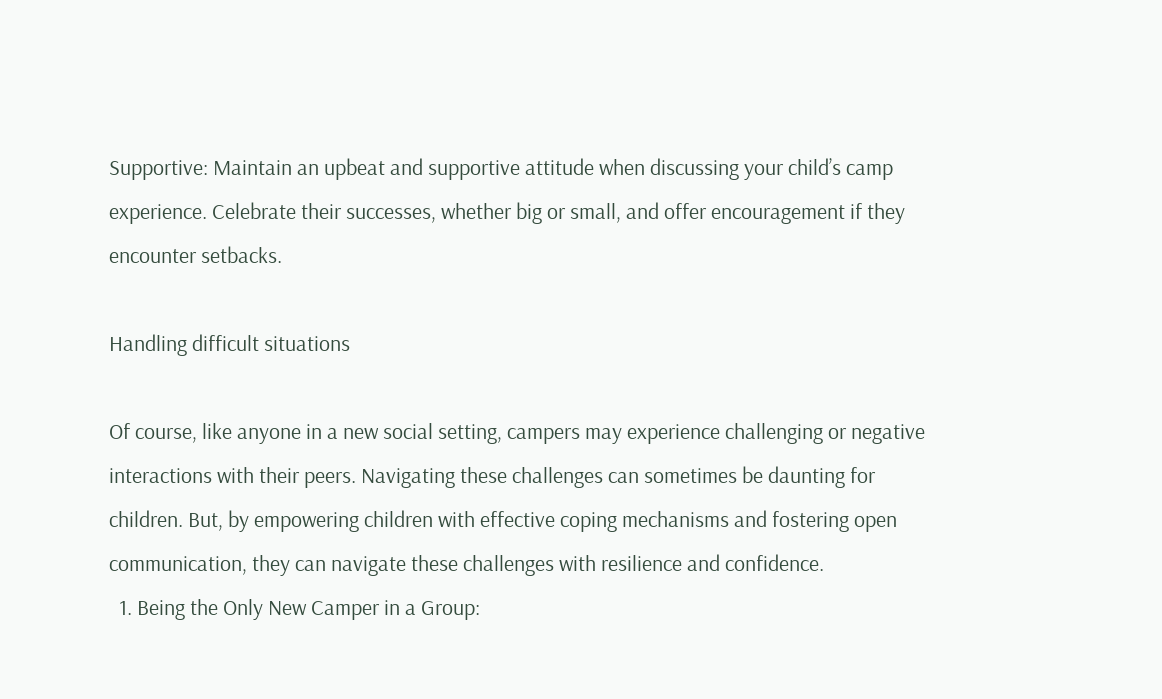Supportive: Maintain an upbeat and supportive attitude when discussing your child’s camp experience. Celebrate their successes, whether big or small, and offer encouragement if they encounter setbacks.

Handling difficult situations

Of course, like anyone in a new social setting, campers may experience challenging or negative interactions with their peers. Navigating these challenges can sometimes be daunting for children. But, by empowering children with effective coping mechanisms and fostering open communication, they can navigate these challenges with resilience and confidence.
  1. Being the Only New Camper in a Group: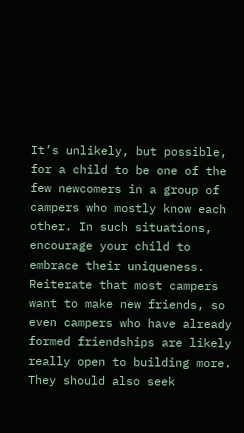It’s unlikely, but possible, for a child to be one of the few newcomers in a group of campers who mostly know each other. In such situations, encourage your child to embrace their uniqueness. Reiterate that most campers want to make new friends, so even campers who have already formed friendships are likely really open to building more. They should also seek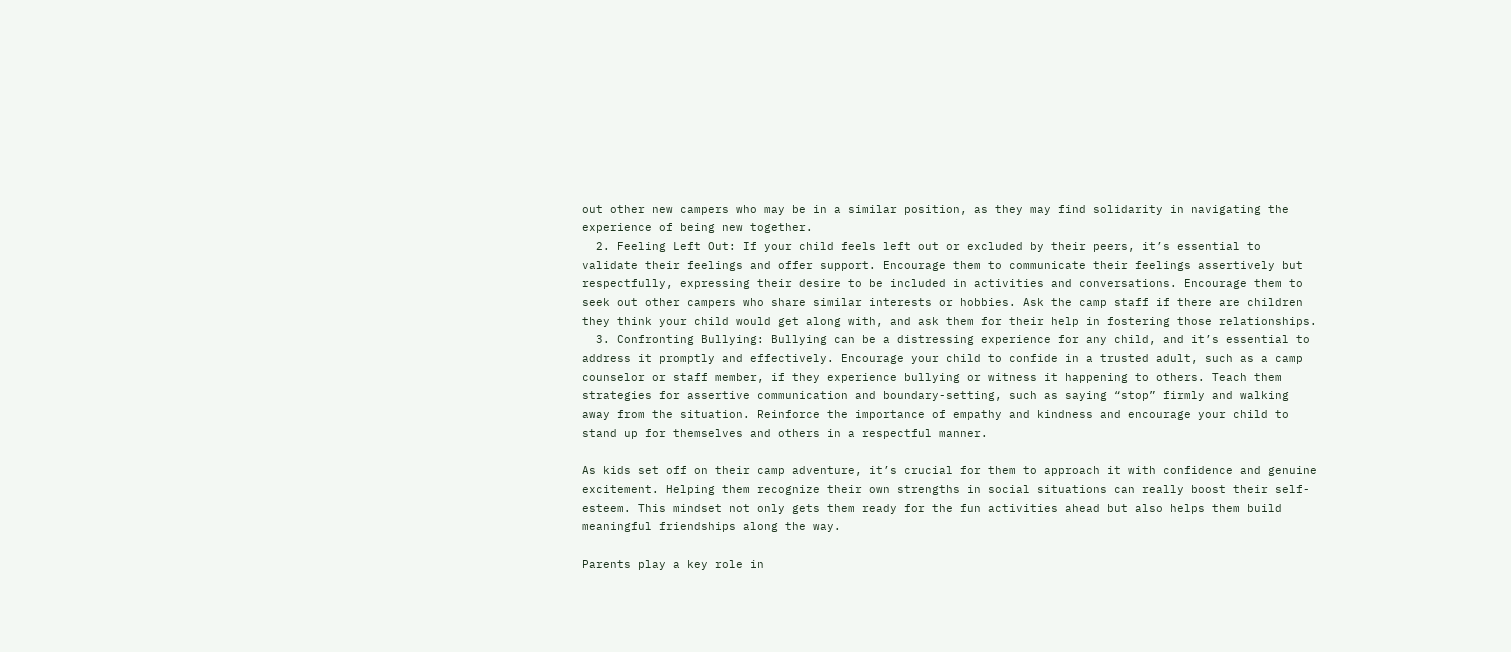out other new campers who may be in a similar position, as they may find solidarity in navigating the experience of being new together.
  2. Feeling Left Out: If your child feels left out or excluded by their peers, it’s essential to validate their feelings and offer support. Encourage them to communicate their feelings assertively but respectfully, expressing their desire to be included in activities and conversations. Encourage them to seek out other campers who share similar interests or hobbies. Ask the camp staff if there are children they think your child would get along with, and ask them for their help in fostering those relationships.
  3. Confronting Bullying: Bullying can be a distressing experience for any child, and it’s essential to address it promptly and effectively. Encourage your child to confide in a trusted adult, such as a camp counselor or staff member, if they experience bullying or witness it happening to others. Teach them strategies for assertive communication and boundary-setting, such as saying “stop” firmly and walking away from the situation. Reinforce the importance of empathy and kindness and encourage your child to stand up for themselves and others in a respectful manner.

As kids set off on their camp adventure, it’s crucial for them to approach it with confidence and genuine excitement. Helping them recognize their own strengths in social situations can really boost their self-esteem. This mindset not only gets them ready for the fun activities ahead but also helps them build meaningful friendships along the way.

Parents play a key role in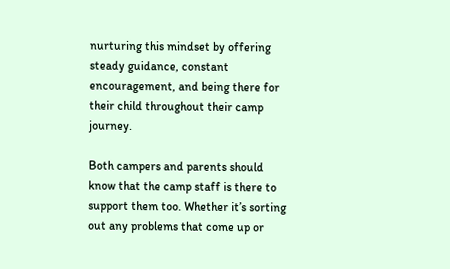nurturing this mindset by offering steady guidance, constant encouragement, and being there for their child throughout their camp journey.

Both campers and parents should know that the camp staff is there to support them too. Whether it’s sorting out any problems that come up or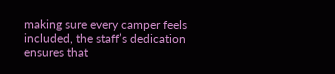making sure every camper feels included, the staff’s dedication ensures that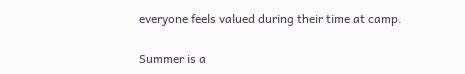everyone feels valued during their time at camp.

Summer is a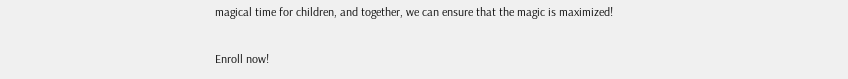magical time for children, and together, we can ensure that the magic is maximized!

Enroll now!